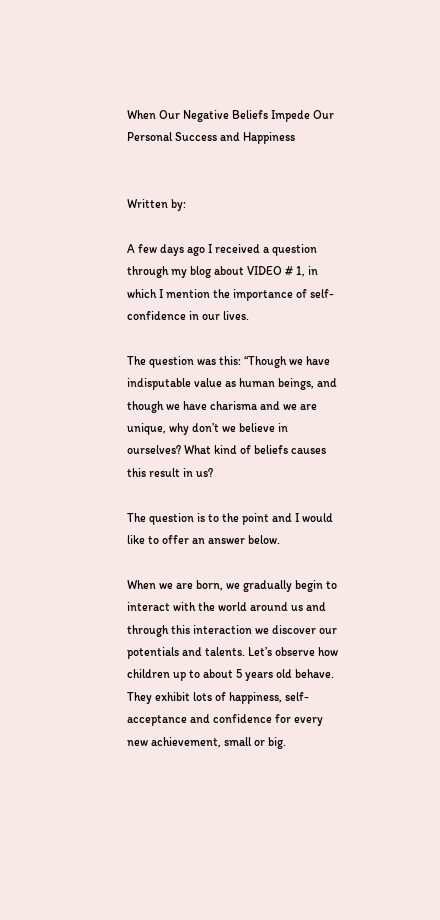When Our Negative Beliefs Impede Our Personal Success and Happiness


Written by:

A few days ago I received a question through my blog about VIDEO # 1, in which I mention the importance of self-confidence in our lives.

The question was this: “Though we have indisputable value as human beings, and though we have charisma and we are unique, why don’t we believe in ourselves? What kind of beliefs causes this result in us?

The question is to the point and I would like to offer an answer below.

When we are born, we gradually begin to interact with the world around us and through this interaction we discover our potentials and talents. Let’s observe how children up to about 5 years old behave. They exhibit lots of happiness, self-acceptance and confidence for every new achievement, small or big.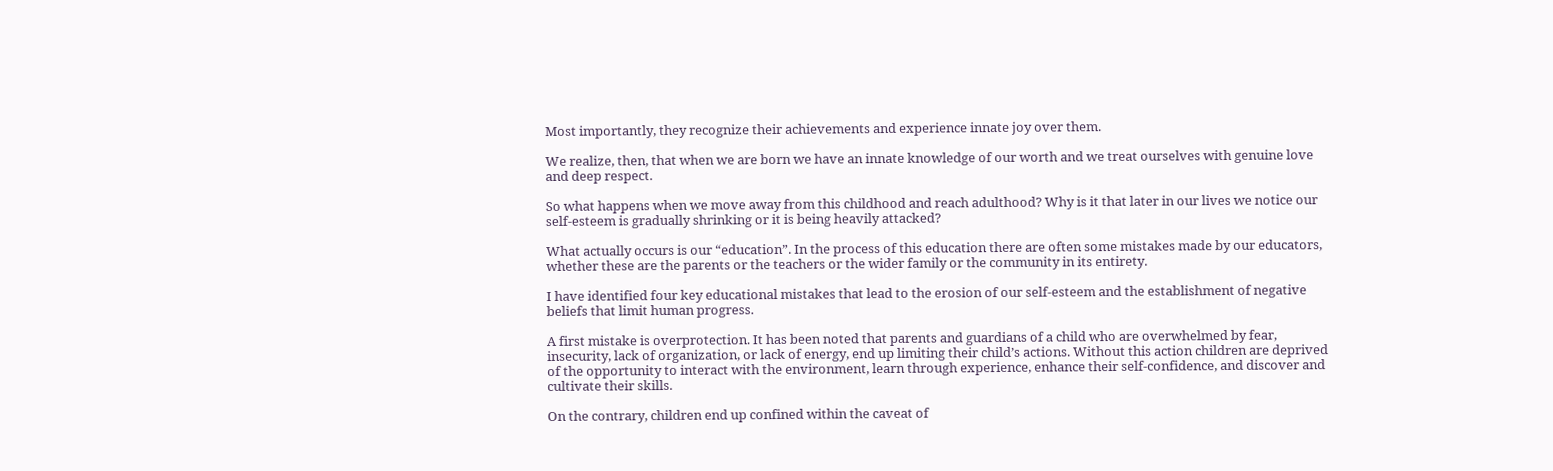Most importantly, they recognize their achievements and experience innate joy over them.

We realize, then, that when we are born we have an innate knowledge of our worth and we treat ourselves with genuine love and deep respect.

So what happens when we move away from this childhood and reach adulthood? Why is it that later in our lives we notice our self-esteem is gradually shrinking or it is being heavily attacked?

What actually occurs is our “education”. In the process of this education there are often some mistakes made by our educators, whether these are the parents or the teachers or the wider family or the community in its entirety.

I have identified four key educational mistakes that lead to the erosion of our self-esteem and the establishment of negative beliefs that limit human progress.

A first mistake is overprotection. It has been noted that parents and guardians of a child who are overwhelmed by fear, insecurity, lack of organization, or lack of energy, end up limiting their child’s actions. Without this action children are deprived of the opportunity to interact with the environment, learn through experience, enhance their self-confidence, and discover and cultivate their skills.

On the contrary, children end up confined within the caveat of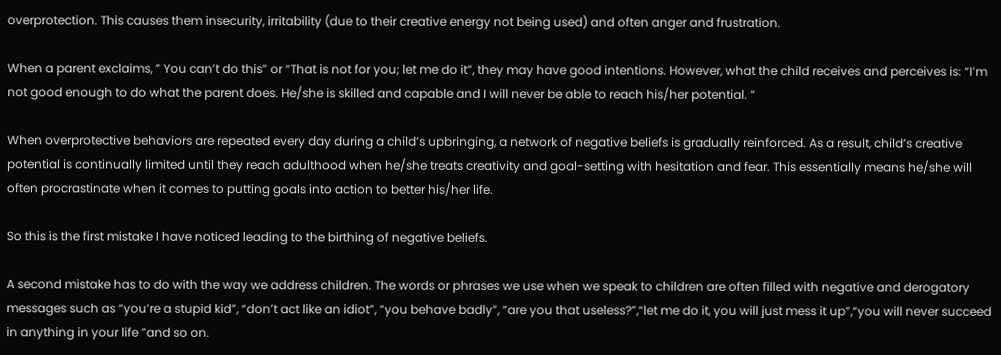overprotection. This causes them insecurity, irritability (due to their creative energy not being used) and often anger and frustration.

When a parent exclaims, ” You can’t do this” or “That is not for you; let me do it”, they may have good intentions. However, what the child receives and perceives is: “I’m not good enough to do what the parent does. He/she is skilled and capable and I will never be able to reach his/her potential. ”

When overprotective behaviors are repeated every day during a child’s upbringing, a network of negative beliefs is gradually reinforced. As a result, child’s creative potential is continually limited until they reach adulthood when he/she treats creativity and goal-setting with hesitation and fear. This essentially means he/she will often procrastinate when it comes to putting goals into action to better his/her life.

So this is the first mistake I have noticed leading to the birthing of negative beliefs.

A second mistake has to do with the way we address children. The words or phrases we use when we speak to children are often filled with negative and derogatory messages such as “you’re a stupid kid”, “don’t act like an idiot”, “you behave badly”, “are you that useless?”,“let me do it, you will just mess it up”,“you will never succeed in anything in your life ”and so on.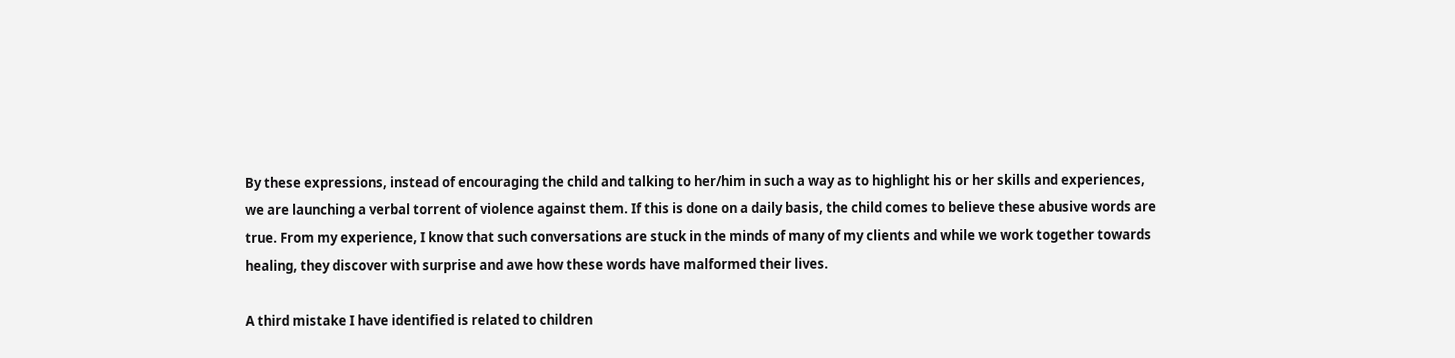By these expressions, instead of encouraging the child and talking to her/him in such a way as to highlight his or her skills and experiences, we are launching a verbal torrent of violence against them. If this is done on a daily basis, the child comes to believe these abusive words are true. From my experience, I know that such conversations are stuck in the minds of many of my clients and while we work together towards healing, they discover with surprise and awe how these words have malformed their lives.

A third mistake I have identified is related to children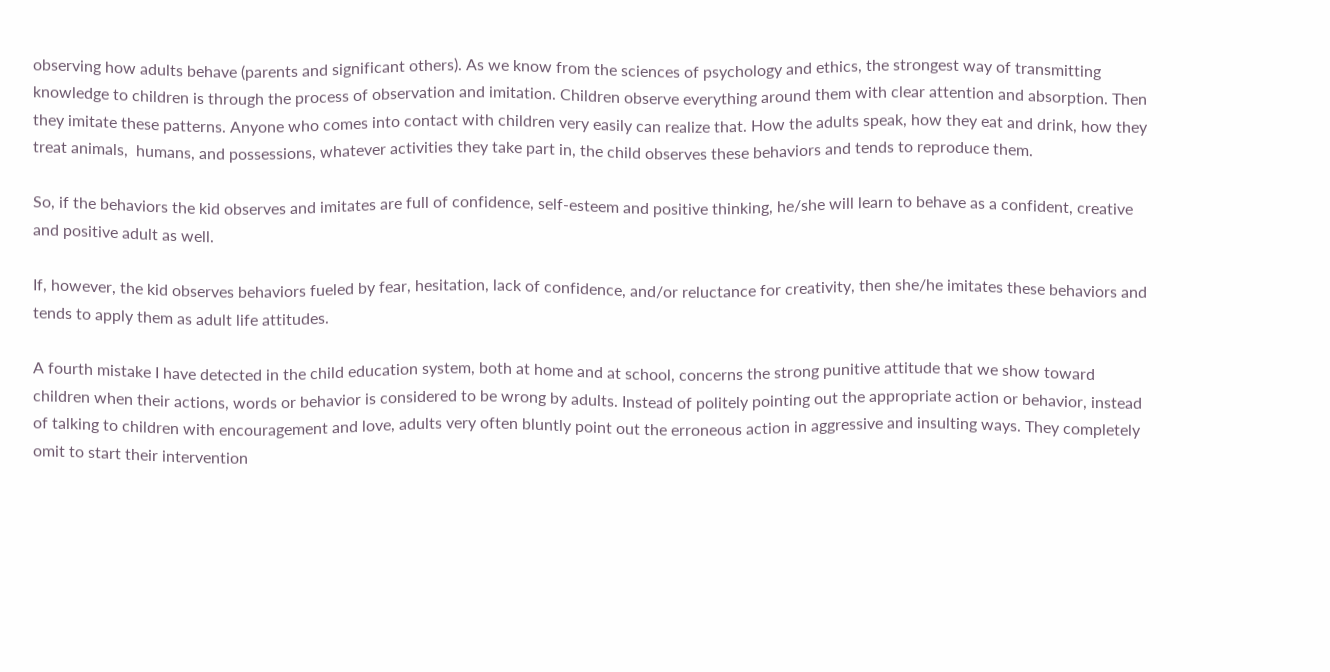observing how adults behave (parents and significant others). As we know from the sciences of psychology and ethics, the strongest way of transmitting knowledge to children is through the process of observation and imitation. Children observe everything around them with clear attention and absorption. Then they imitate these patterns. Anyone who comes into contact with children very easily can realize that. How the adults speak, how they eat and drink, how they treat animals,  humans, and possessions, whatever activities they take part in, the child observes these behaviors and tends to reproduce them.

So, if the behaviors the kid observes and imitates are full of confidence, self-esteem and positive thinking, he/she will learn to behave as a confident, creative and positive adult as well.

If, however, the kid observes behaviors fueled by fear, hesitation, lack of confidence, and/or reluctance for creativity, then she/he imitates these behaviors and tends to apply them as adult life attitudes.

A fourth mistake I have detected in the child education system, both at home and at school, concerns the strong punitive attitude that we show toward children when their actions, words or behavior is considered to be wrong by adults. Instead of politely pointing out the appropriate action or behavior, instead of talking to children with encouragement and love, adults very often bluntly point out the erroneous action in aggressive and insulting ways. They completely omit to start their intervention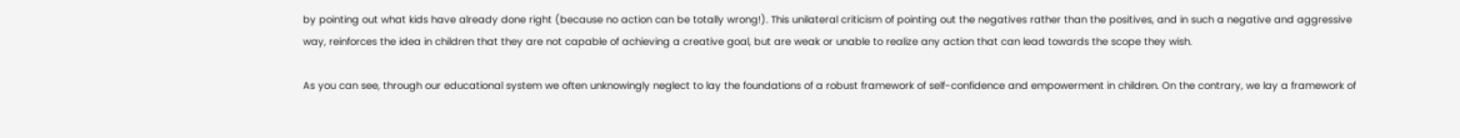by pointing out what kids have already done right (because no action can be totally wrong!). This unilateral criticism of pointing out the negatives rather than the positives, and in such a negative and aggressive way, reinforces the idea in children that they are not capable of achieving a creative goal, but are weak or unable to realize any action that can lead towards the scope they wish.

As you can see, through our educational system we often unknowingly neglect to lay the foundations of a robust framework of self-confidence and empowerment in children. On the contrary, we lay a framework of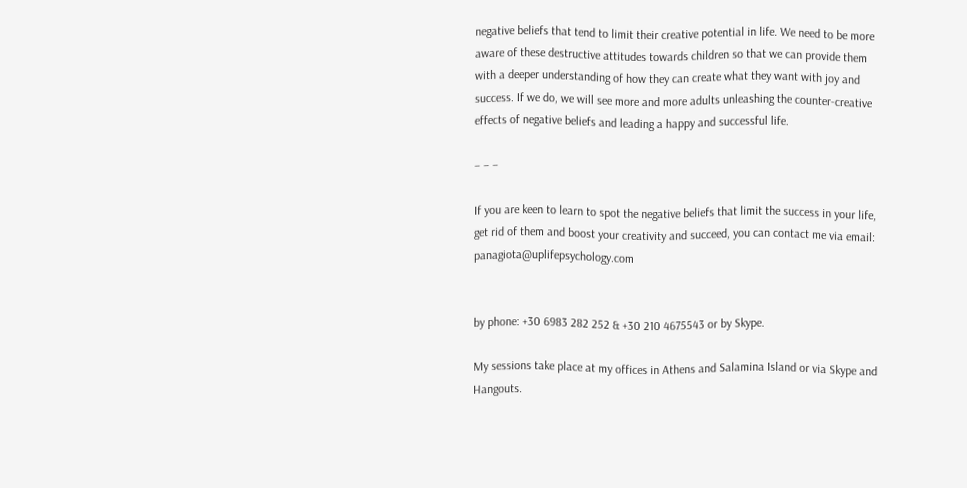negative beliefs that tend to limit their creative potential in life. We need to be more aware of these destructive attitudes towards children so that we can provide them with a deeper understanding of how they can create what they want with joy and success. If we do, we will see more and more adults unleashing the counter-creative effects of negative beliefs and leading a happy and successful life.

– – –

If you are keen to learn to spot the negative beliefs that limit the success in your life, get rid of them and boost your creativity and succeed, you can contact me via email: panagiota@uplifepsychology.com


by phone: +30 6983 282 252 & +30 210 4675543 or by Skype.

My sessions take place at my offices in Athens and Salamina Island or via Skype and Hangouts.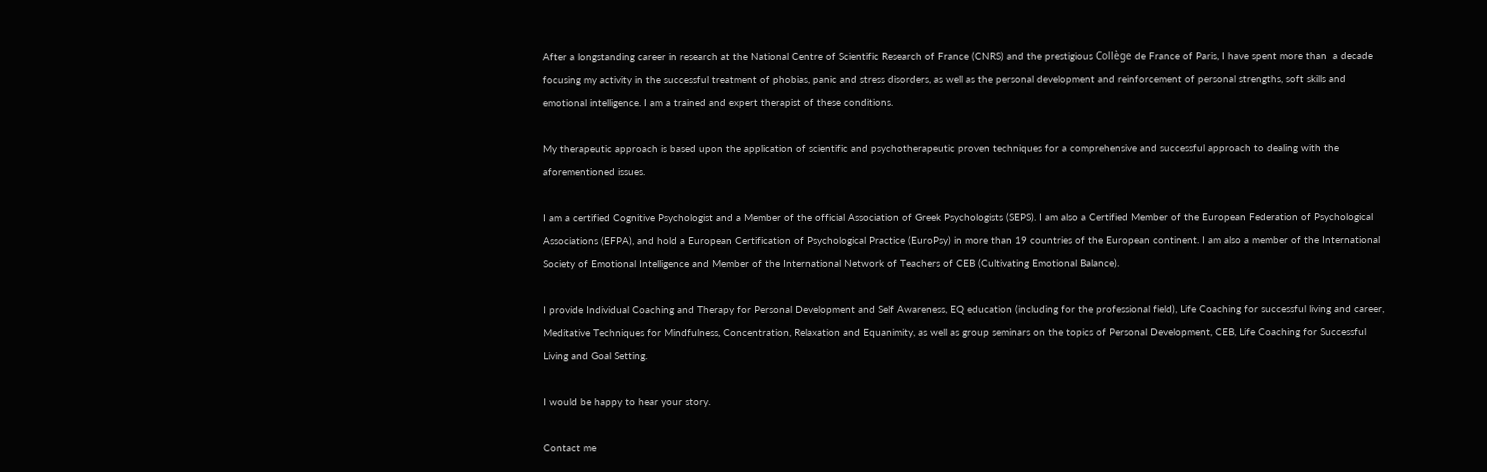After a longstanding career in research at the National Centre of Scientific Research of France (CNRS) and the prestigious Collège de France of Paris, I have spent more than  a decade focusing my activity in the successful treatment of phobias, panic and stress disorders, as well as the personal development and reinforcement of personal strengths, soft skills and emotional intelligence. I am a trained and expert therapist of these conditions.

My therapeutic approach is based upon the application of scientific and psychotherapeutic proven techniques for a comprehensive and successful approach to dealing with the aforementioned issues.

I am a certified Cognitive Psychologist and a Member of the official Association of Greek Psychologists (SEPS). I am also a Certified Member of the European Federation of Psychological Associations (EFPA), and hold a European Certification of Psychological Practice (EuroPsy) in more than 19 countries of the European continent. I am also a member of the International Society of Emotional Intelligence and Member of the International Network of Teachers of CEB (Cultivating Emotional Balance).

I provide Individual Coaching and Therapy for Personal Development and Self Awareness, EQ education (including for the professional field), Life Coaching for successful living and career, Meditative Techniques for Mindfulness, Concentration, Relaxation and Equanimity, as well as group seminars on the topics of Personal Development, CEB, Life Coaching for Successful Living and Goal Setting.

I would be happy to hear your story.

Contact me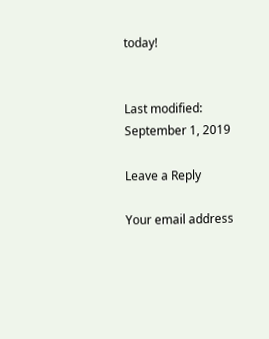today!


Last modified: September 1, 2019

Leave a Reply

Your email address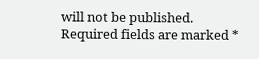will not be published. Required fields are marked *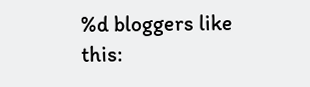%d bloggers like this: